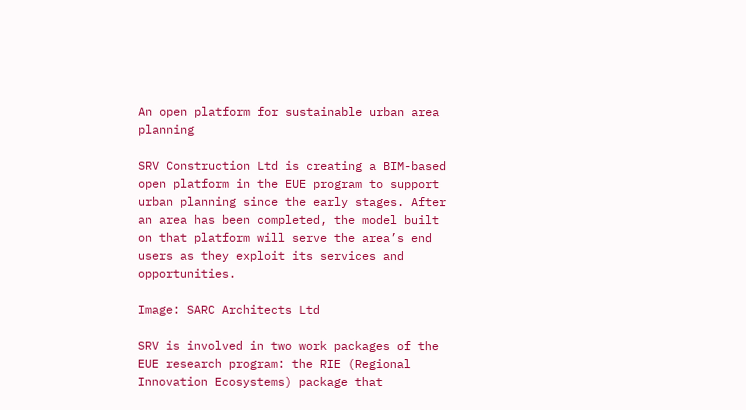An open platform for sustainable urban area planning

SRV Construction Ltd is creating a BIM-based open platform in the EUE program to support urban planning since the early stages. After an area has been completed, the model built on that platform will serve the area’s end users as they exploit its services and opportunities.

Image: SARC Architects Ltd

SRV is involved in two work packages of the EUE research program: the RIE (Regional Innovation Ecosystems) package that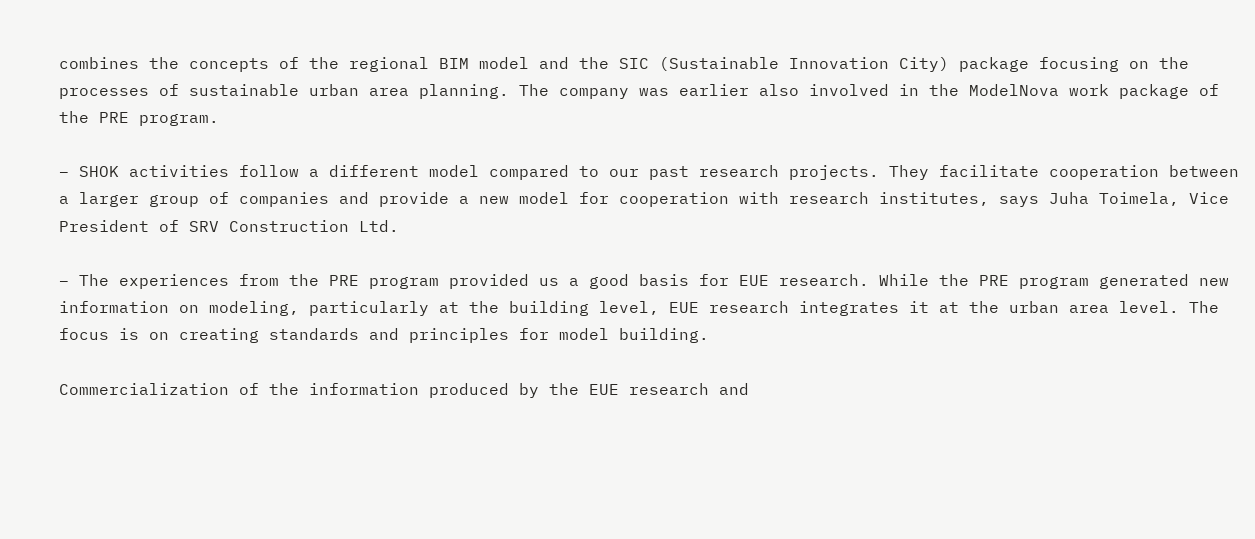combines the concepts of the regional BIM model and the SIC (Sustainable Innovation City) package focusing on the processes of sustainable urban area planning. The company was earlier also involved in the ModelNova work package of the PRE program.

– SHOK activities follow a different model compared to our past research projects. They facilitate cooperation between a larger group of companies and provide a new model for cooperation with research institutes, says Juha Toimela, Vice President of SRV Construction Ltd.

– The experiences from the PRE program provided us a good basis for EUE research. While the PRE program generated new information on modeling, particularly at the building level, EUE research integrates it at the urban area level. The focus is on creating standards and principles for model building.

Commercialization of the information produced by the EUE research and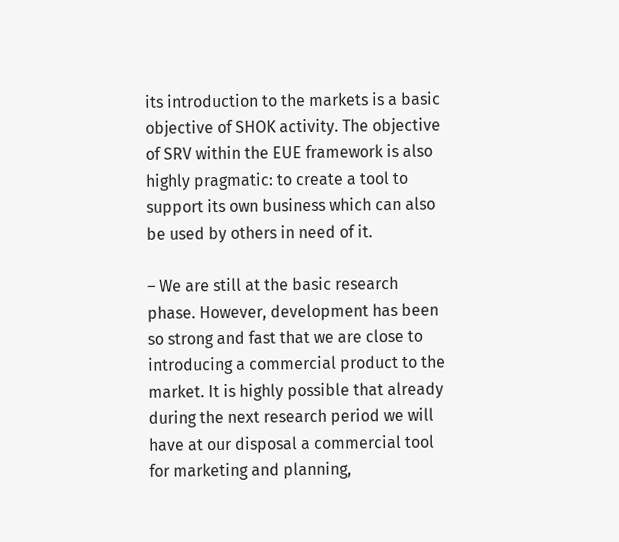its introduction to the markets is a basic objective of SHOK activity. The objective of SRV within the EUE framework is also highly pragmatic: to create a tool to support its own business which can also be used by others in need of it.

– We are still at the basic research phase. However, development has been so strong and fast that we are close to introducing a commercial product to the market. It is highly possible that already during the next research period we will have at our disposal a commercial tool for marketing and planning,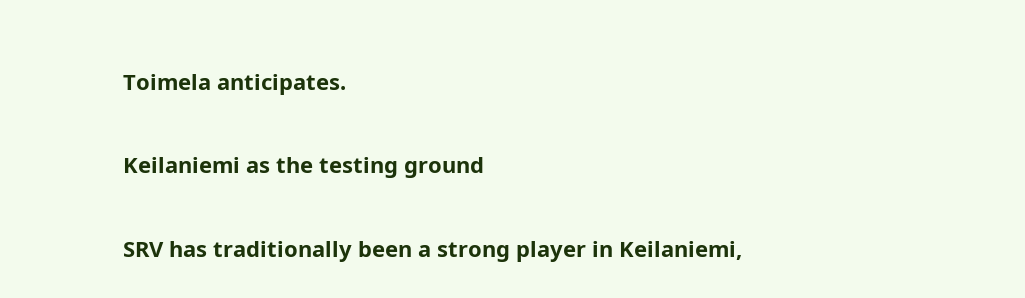Toimela anticipates.

Keilaniemi as the testing ground

SRV has traditionally been a strong player in Keilaniemi,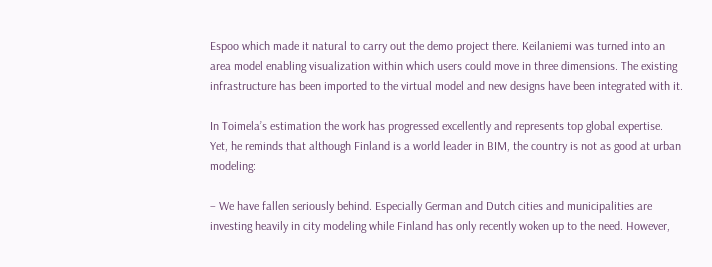Espoo which made it natural to carry out the demo project there. Keilaniemi was turned into an area model enabling visualization within which users could move in three dimensions. The existing infrastructure has been imported to the virtual model and new designs have been integrated with it.

In Toimela’s estimation the work has progressed excellently and represents top global expertise. Yet, he reminds that although Finland is a world leader in BIM, the country is not as good at urban modeling:

– We have fallen seriously behind. Especially German and Dutch cities and municipalities are investing heavily in city modeling while Finland has only recently woken up to the need. However,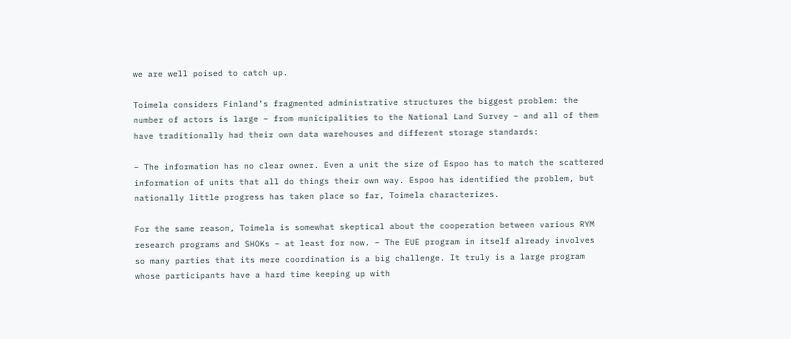we are well poised to catch up.

Toimela considers Finland’s fragmented administrative structures the biggest problem: the number of actors is large – from municipalities to the National Land Survey – and all of them have traditionally had their own data warehouses and different storage standards:

– The information has no clear owner. Even a unit the size of Espoo has to match the scattered information of units that all do things their own way. Espoo has identified the problem, but nationally little progress has taken place so far, Toimela characterizes.

For the same reason, Toimela is somewhat skeptical about the cooperation between various RYM research programs and SHOKs – at least for now. – The EUE program in itself already involves so many parties that its mere coordination is a big challenge. It truly is a large program whose participants have a hard time keeping up with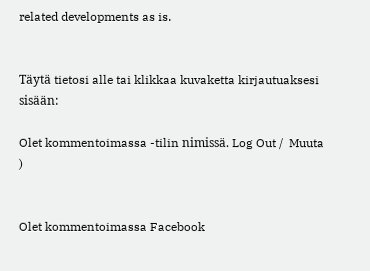related developments as is.


Täytä tietosi alle tai klikkaa kuvaketta kirjautuaksesi sisään:

Olet kommentoimassa -tilin nimissä. Log Out /  Muuta )


Olet kommentoimassa Facebook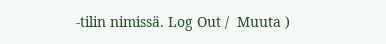-tilin nimissä. Log Out /  Muuta )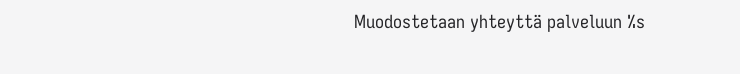Muodostetaan yhteyttä palveluun %s